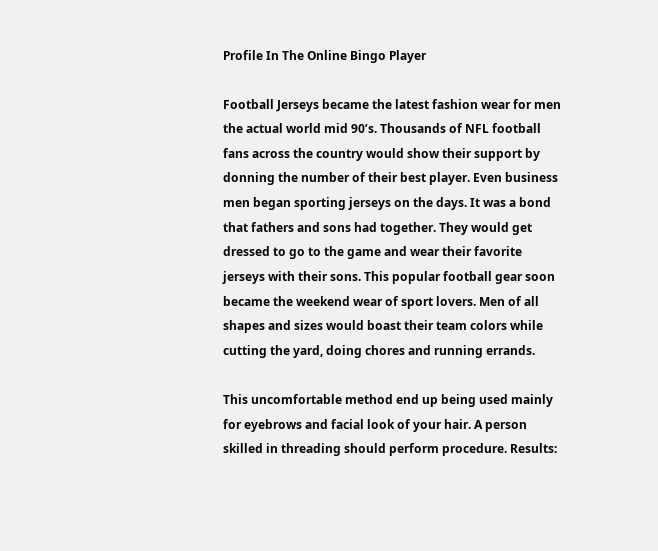Profile In The Online Bingo Player

Football Jerseys became the latest fashion wear for men the actual world mid 90’s. Thousands of NFL football fans across the country would show their support by donning the number of their best player. Even business men began sporting jerseys on the days. It was a bond that fathers and sons had together. They would get dressed to go to the game and wear their favorite jerseys with their sons. This popular football gear soon became the weekend wear of sport lovers. Men of all shapes and sizes would boast their team colors while cutting the yard, doing chores and running errands.

This uncomfortable method end up being used mainly for eyebrows and facial look of your hair. A person skilled in threading should perform procedure. Results: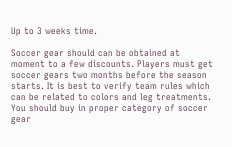Up to 3 weeks time.

Soccer gear should can be obtained at moment to a few discounts. Players must get soccer gears two months before the season starts. It is best to verify team rules which can be related to colors and leg treatments. You should buy in proper category of soccer gear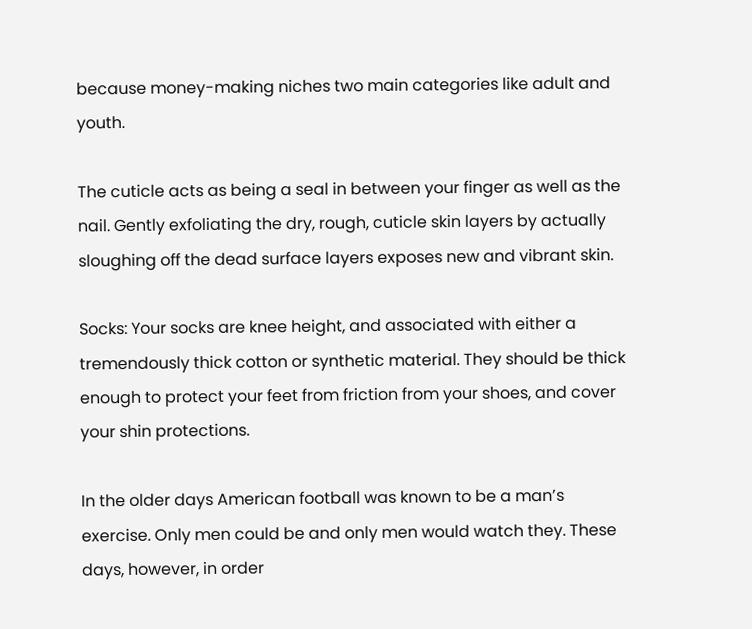because money-making niches two main categories like adult and youth.

The cuticle acts as being a seal in between your finger as well as the nail. Gently exfoliating the dry, rough, cuticle skin layers by actually sloughing off the dead surface layers exposes new and vibrant skin.

Socks: Your socks are knee height, and associated with either a tremendously thick cotton or synthetic material. They should be thick enough to protect your feet from friction from your shoes, and cover your shin protections.

In the older days American football was known to be a man’s exercise. Only men could be and only men would watch they. These days, however, in order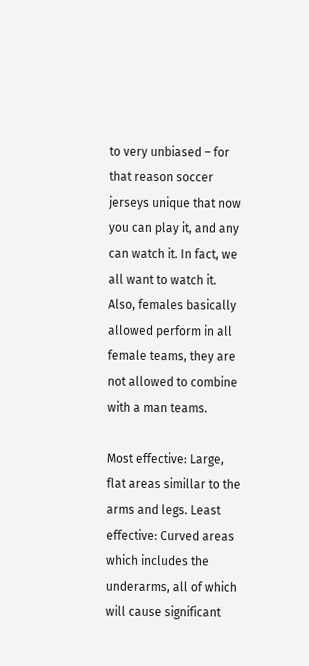to very unbiased – for that reason soccer jerseys unique that now you can play it, and any can watch it. In fact, we all want to watch it. Also, females basically allowed perform in all female teams, they are not allowed to combine with a man teams.

Most effective: Large, flat areas simillar to the arms and legs. Least effective: Curved areas which includes the underarms, all of which will cause significant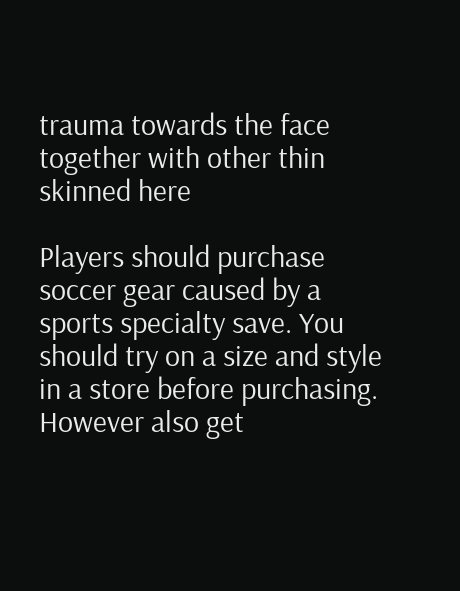trauma towards the face together with other thin skinned here

Players should purchase soccer gear caused by a sports specialty save. You should try on a size and style in a store before purchasing. However also get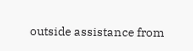outside assistance from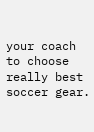your coach to choose really best soccer gear.